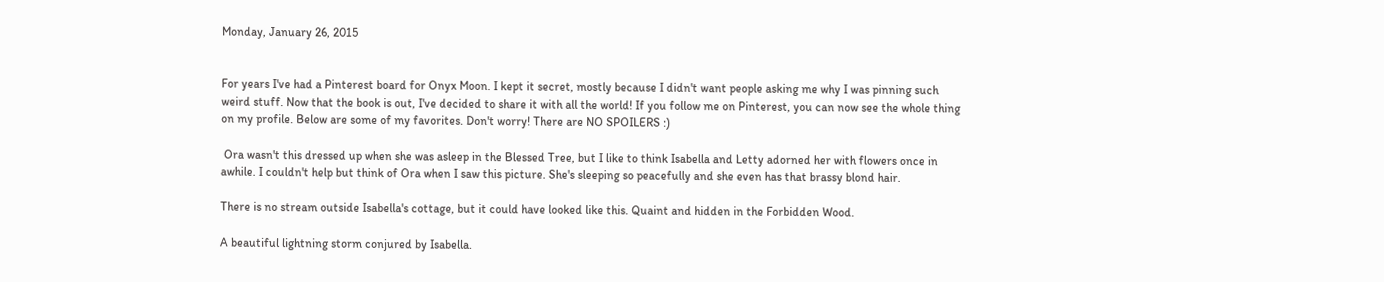Monday, January 26, 2015


For years I've had a Pinterest board for Onyx Moon. I kept it secret, mostly because I didn't want people asking me why I was pinning such weird stuff. Now that the book is out, I've decided to share it with all the world! If you follow me on Pinterest, you can now see the whole thing on my profile. Below are some of my favorites. Don't worry! There are NO SPOILERS :)

 Ora wasn't this dressed up when she was asleep in the Blessed Tree, but I like to think Isabella and Letty adorned her with flowers once in awhile. I couldn't help but think of Ora when I saw this picture. She's sleeping so peacefully and she even has that brassy blond hair.

There is no stream outside Isabella's cottage, but it could have looked like this. Quaint and hidden in the Forbidden Wood.

A beautiful lightning storm conjured by Isabella.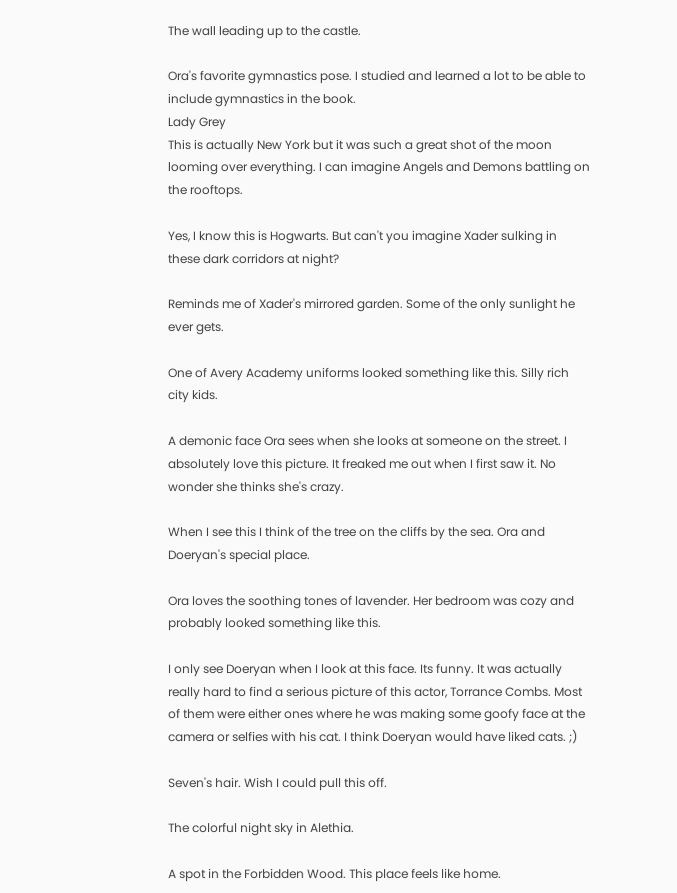The wall leading up to the castle.

Ora's favorite gymnastics pose. I studied and learned a lot to be able to include gymnastics in the book.
Lady Grey
This is actually New York but it was such a great shot of the moon looming over everything. I can imagine Angels and Demons battling on the rooftops.

Yes, I know this is Hogwarts. But can't you imagine Xader sulking in these dark corridors at night?

Reminds me of Xader's mirrored garden. Some of the only sunlight he ever gets.

One of Avery Academy uniforms looked something like this. Silly rich city kids.

A demonic face Ora sees when she looks at someone on the street. I absolutely love this picture. It freaked me out when I first saw it. No wonder she thinks she's crazy.

When I see this I think of the tree on the cliffs by the sea. Ora and Doeryan's special place.

Ora loves the soothing tones of lavender. Her bedroom was cozy and probably looked something like this.

I only see Doeryan when I look at this face. Its funny. It was actually really hard to find a serious picture of this actor, Torrance Combs. Most of them were either ones where he was making some goofy face at the camera or selfies with his cat. I think Doeryan would have liked cats. ;)

Seven's hair. Wish I could pull this off.

The colorful night sky in Alethia.

A spot in the Forbidden Wood. This place feels like home.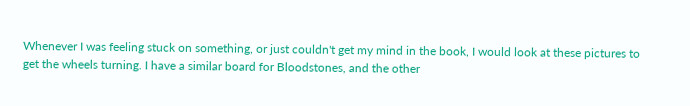Whenever I was feeling stuck on something, or just couldn't get my mind in the book, I would look at these pictures to get the wheels turning. I have a similar board for Bloodstones, and the other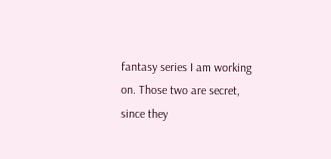fantasy series I am working on. Those two are secret, since they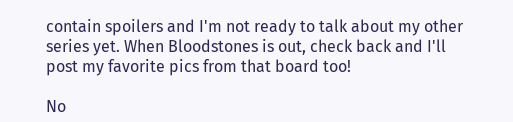contain spoilers and I'm not ready to talk about my other series yet. When Bloodstones is out, check back and I'll post my favorite pics from that board too!

No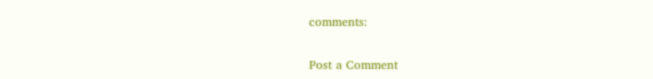comments:

Post a Comment